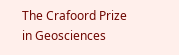The Crafoord Prize in Geosciences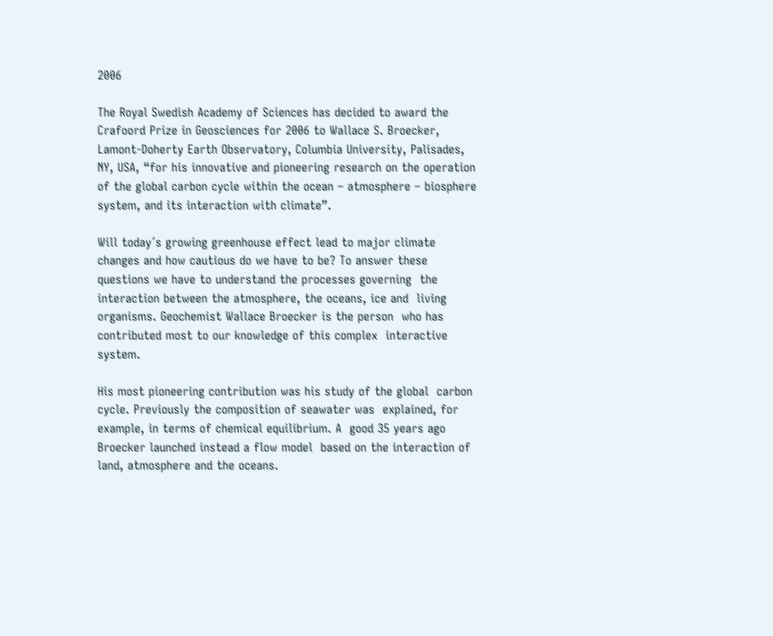2006

The Royal Swedish Academy of Sciences has decided to award the Crafoord Prize in Geosciences for 2006 to Wallace S. Broecker, Lamont-Doherty Earth Observatory, Columbia University, Palisades, NY, USA, “for his innovative and pioneering research on the operation of the global carbon cycle within the ocean – atmosphere – biosphere system, and its interaction with climate”.

Will today´s growing greenhouse effect lead to major climate  changes and how cautious do we have to be? To answer these  questions we have to understand the processes governing  the interaction between the atmosphere, the oceans, ice and  living organisms. Geochemist Wallace Broecker is the person  who has contributed most to our knowledge of this complex  interactive system.

His most pioneering contribution was his study of the global  carbon cycle. Previously the composition of seawater was  explained, for example, in terms of chemical equilibrium. A  good 35 years ago Broecker launched instead a flow model  based on the interaction of land, atmosphere and the oceans.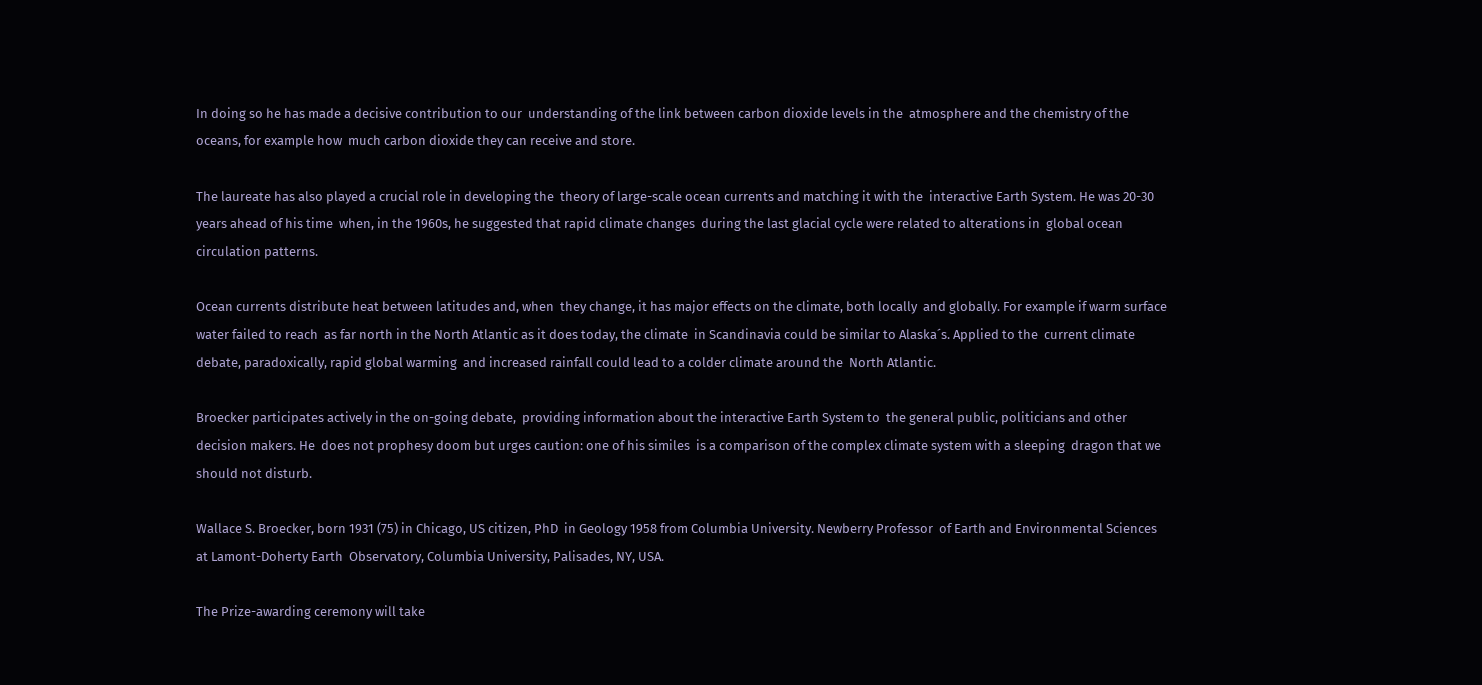In doing so he has made a decisive contribution to our  understanding of the link between carbon dioxide levels in the  atmosphere and the chemistry of the oceans, for example how  much carbon dioxide they can receive and store.

The laureate has also played a crucial role in developing the  theory of large-scale ocean currents and matching it with the  interactive Earth System. He was 20-30 years ahead of his time  when, in the 1960s, he suggested that rapid climate changes  during the last glacial cycle were related to alterations in  global ocean circulation patterns.

Ocean currents distribute heat between latitudes and, when  they change, it has major effects on the climate, both locally  and globally. For example if warm surface water failed to reach  as far north in the North Atlantic as it does today, the climate  in Scandinavia could be similar to Alaska´s. Applied to the  current climate debate, paradoxically, rapid global warming  and increased rainfall could lead to a colder climate around the  North Atlantic.

Broecker participates actively in the on-going debate,  providing information about the interactive Earth System to  the general public, politicians and other decision makers. He  does not prophesy doom but urges caution: one of his similes  is a comparison of the complex climate system with a sleeping  dragon that we should not disturb.

Wallace S. Broecker, born 1931 (75) in Chicago, US citizen, PhD  in Geology 1958 from Columbia University. Newberry Professor  of Earth and Environmental Sciences at Lamont-Doherty Earth  Observatory, Columbia University, Palisades, NY, USA.

The Prize-awarding ceremony will take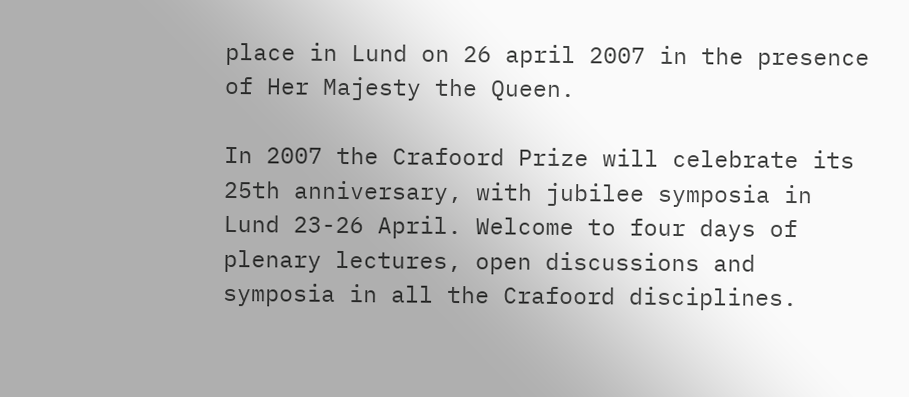place in Lund on 26 april 2007 in the presence of Her Majesty the Queen.

In 2007 the Crafoord Prize will celebrate its 25th anniversary, with jubilee symposia in Lund 23-26 April. Welcome to four days of plenary lectures, open discussions and symposia in all the Crafoord disciplines.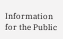Information for the Public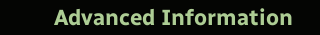Advanced Information